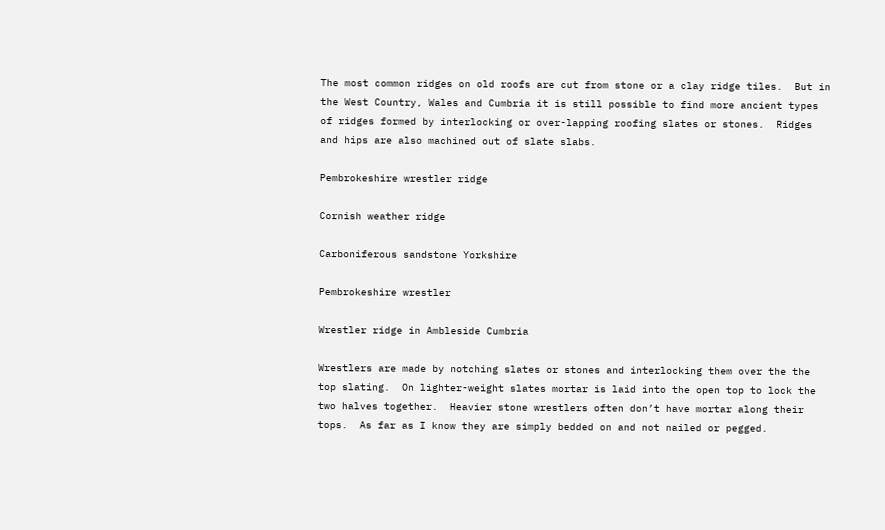The most common ridges on old roofs are cut from stone or a clay ridge tiles.  But in the West Country, Wales and Cumbria it is still possible to find more ancient types of ridges formed by interlocking or over-lapping roofing slates or stones.  Ridges and hips are also machined out of slate slabs.

Pembrokeshire wrestler ridge

Cornish weather ridge

Carboniferous sandstone Yorkshire

Pembrokeshire wrestler

Wrestler ridge in Ambleside Cumbria

Wrestlers are made by notching slates or stones and interlocking them over the the top slating.  On lighter-weight slates mortar is laid into the open top to lock the two halves together.  Heavier stone wrestlers often don’t have mortar along their tops.  As far as I know they are simply bedded on and not nailed or pegged.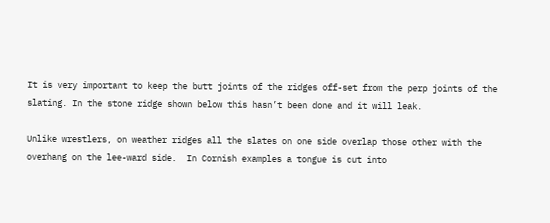It is very important to keep the butt joints of the ridges off-set from the perp joints of the slating. In the stone ridge shown below this hasn’t been done and it will leak.

Unlike wrestlers, on weather ridges all the slates on one side overlap those other with the overhang on the lee-ward side.  In Cornish examples a tongue is cut into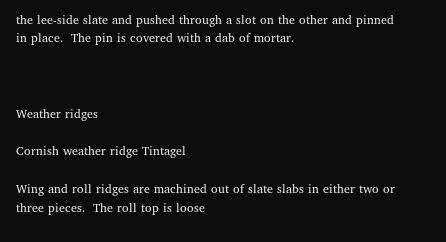the lee-side slate and pushed through a slot on the other and pinned in place.  The pin is covered with a dab of mortar.



Weather ridges

Cornish weather ridge Tintagel

Wing and roll ridges are machined out of slate slabs in either two or three pieces.  The roll top is loose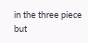in the three piece but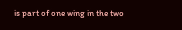is part of one wing in the two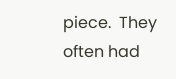piece.  They often had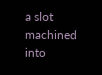a slot machined into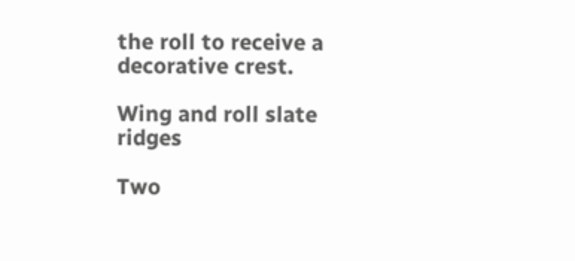the roll to receive a decorative crest.

Wing and roll slate ridges

Two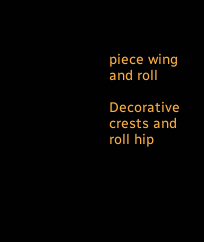piece wing and roll

Decorative crests and roll hip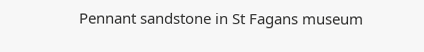Pennant sandstone in St Fagans museum